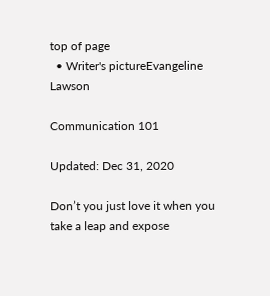top of page
  • Writer's pictureEvangeline Lawson

Communication 101

Updated: Dec 31, 2020

Don’t you just love it when you take a leap and expose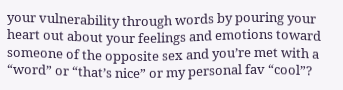your vulnerability through words by pouring your heart out about your feelings and emotions toward someone of the opposite sex and you’re met with a “word” or “that’s nice” or my personal fav “cool”?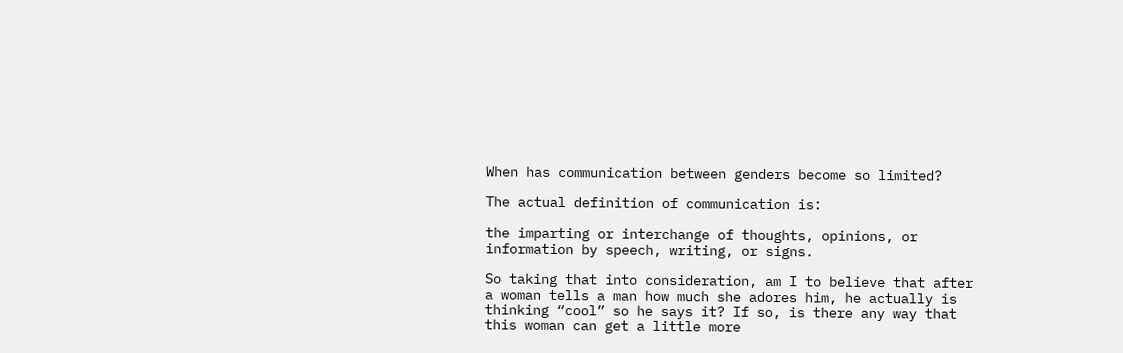When has communication between genders become so limited?

The actual definition of communication is:

the imparting or interchange of thoughts, opinions, or information by speech, writing, or signs.

So taking that into consideration, am I to believe that after a woman tells a man how much she adores him, he actually is thinking “cool” so he says it? If so, is there any way that this woman can get a little more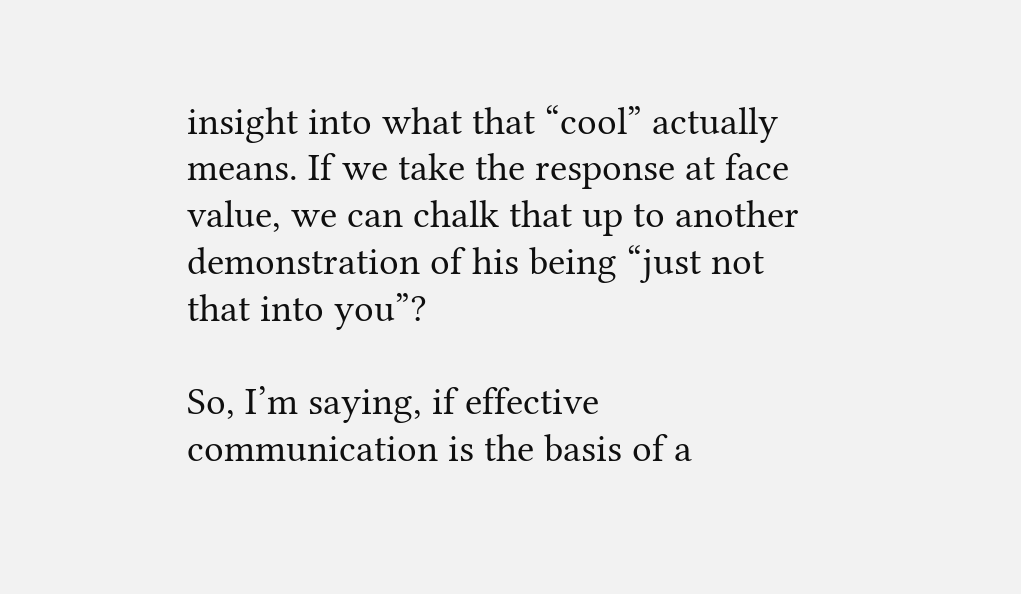insight into what that “cool” actually means. If we take the response at face value, we can chalk that up to another demonstration of his being “just not that into you”?

So, I’m saying, if effective communication is the basis of a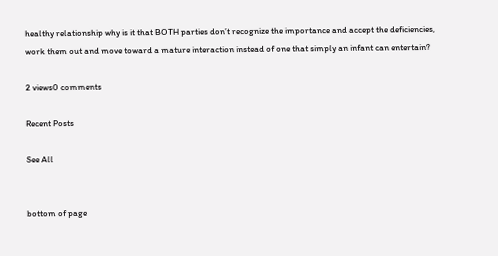healthy relationship why is it that BOTH parties don’t recognize the importance and accept the deficiencies, work them out and move toward a mature interaction instead of one that simply an infant can entertain?

2 views0 comments

Recent Posts

See All


bottom of page